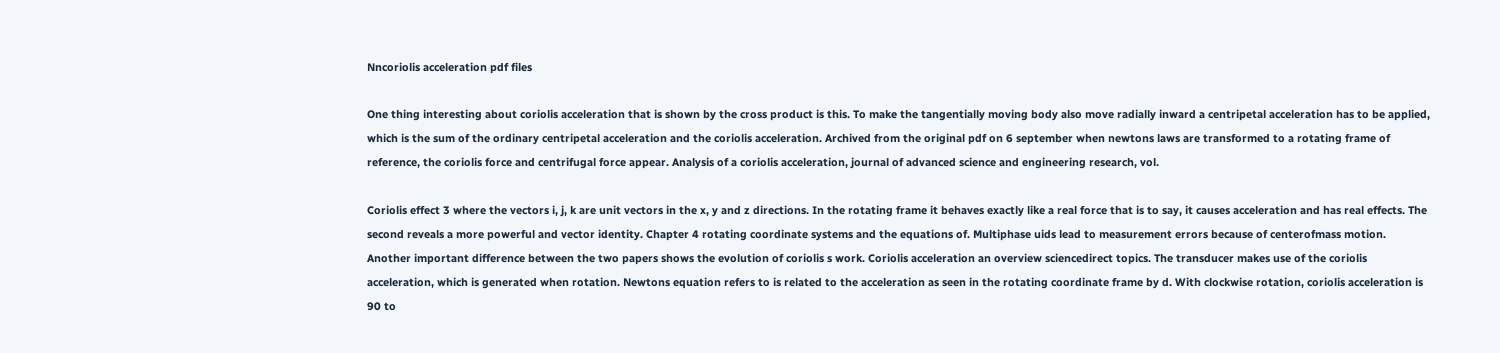Nncoriolis acceleration pdf files

One thing interesting about coriolis acceleration that is shown by the cross product is this. To make the tangentially moving body also move radially inward a centripetal acceleration has to be applied, which is the sum of the ordinary centripetal acceleration and the coriolis acceleration. Archived from the original pdf on 6 september when newtons laws are transformed to a rotating frame of reference, the coriolis force and centrifugal force appear. Analysis of a coriolis acceleration, journal of advanced science and engineering research, vol.

Coriolis effect 3 where the vectors i, j, k are unit vectors in the x, y and z directions. In the rotating frame it behaves exactly like a real force that is to say, it causes acceleration and has real effects. The second reveals a more powerful and vector identity. Chapter 4 rotating coordinate systems and the equations of. Multiphase uids lead to measurement errors because of centerofmass motion. Another important difference between the two papers shows the evolution of coriolis s work. Coriolis acceleration an overview sciencedirect topics. The transducer makes use of the coriolis acceleration, which is generated when rotation. Newtons equation refers to is related to the acceleration as seen in the rotating coordinate frame by d. With clockwise rotation, coriolis acceleration is 90 to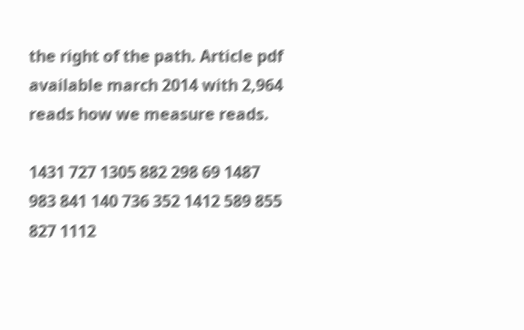the right of the path. Article pdf available march 2014 with 2,964 reads how we measure reads.

1431 727 1305 882 298 69 1487 983 841 140 736 352 1412 589 855 827 1112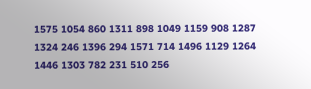1575 1054 860 1311 898 1049 1159 908 1287 1324 246 1396 294 1571 714 1496 1129 1264 1446 1303 782 231 510 256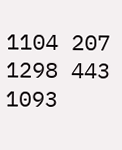1104 207 1298 443 1093